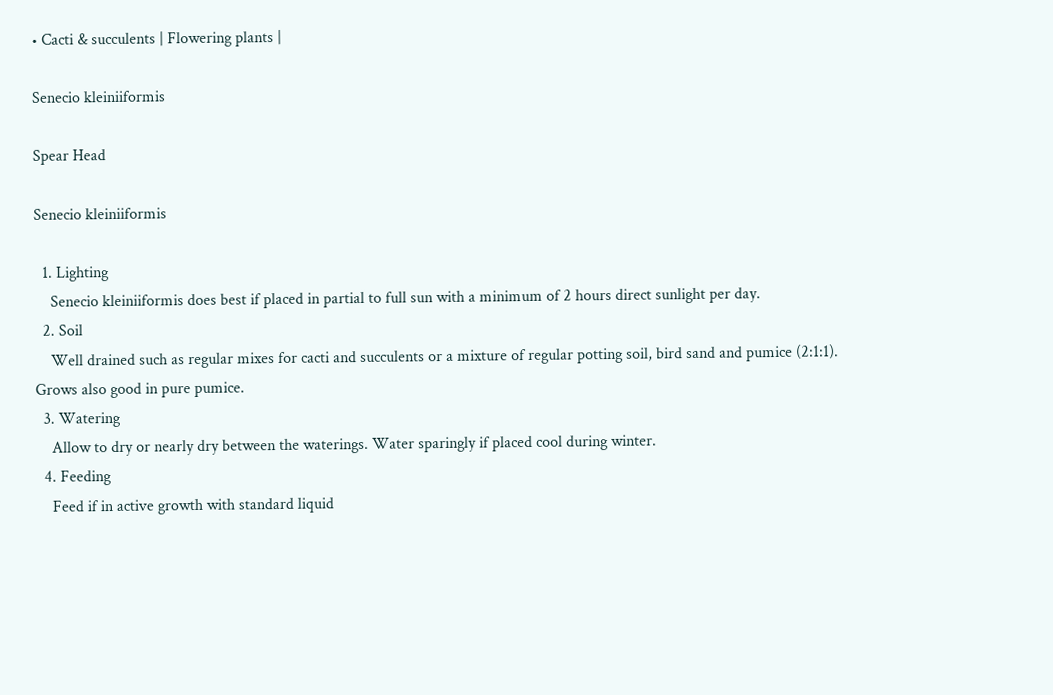• Cacti & succulents | Flowering plants |

Senecio kleiniiformis

Spear Head

Senecio kleiniiformis

  1. Lighting
    Senecio kleiniiformis does best if placed in partial to full sun with a minimum of 2 hours direct sunlight per day.
  2. Soil
    Well drained such as regular mixes for cacti and succulents or a mixture of regular potting soil, bird sand and pumice (2:1:1). Grows also good in pure pumice.
  3. Watering
    Allow to dry or nearly dry between the waterings. Water sparingly if placed cool during winter.
  4. Feeding
    Feed if in active growth with standard liquid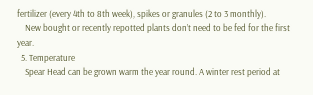fertilizer (every 4th to 8th week), spikes or granules (2 to 3 monthly).
    New bought or recently repotted plants don’t need to be fed for the first year.
  5. Temperature
    Spear Head can be grown warm the year round. A winter rest period at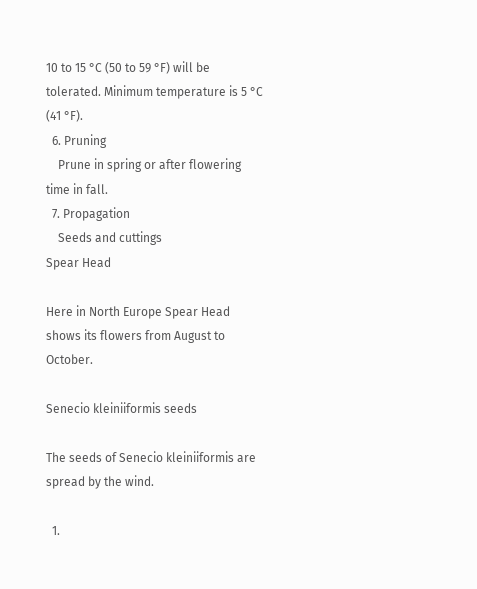10 to 15 °C (50 to 59 °F) will be tolerated. Minimum temperature is 5 °C (41 °F).
  6. Pruning
    Prune in spring or after flowering time in fall.
  7. Propagation
    Seeds and cuttings
Spear Head

Here in North Europe Spear Head shows its flowers from August to October.

Senecio kleiniiformis seeds

The seeds of Senecio kleiniiformis are spread by the wind.

  1.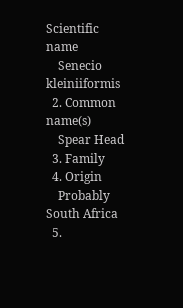Scientific name
    Senecio kleiniiformis
  2. Common name(s)
    Spear Head
  3. Family
  4. Origin
    Probably South Africa
  5.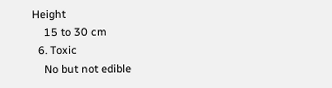Height
    15 to 30 cm
  6. Toxic
    No but not edible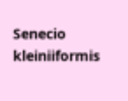Senecio kleiniiformis